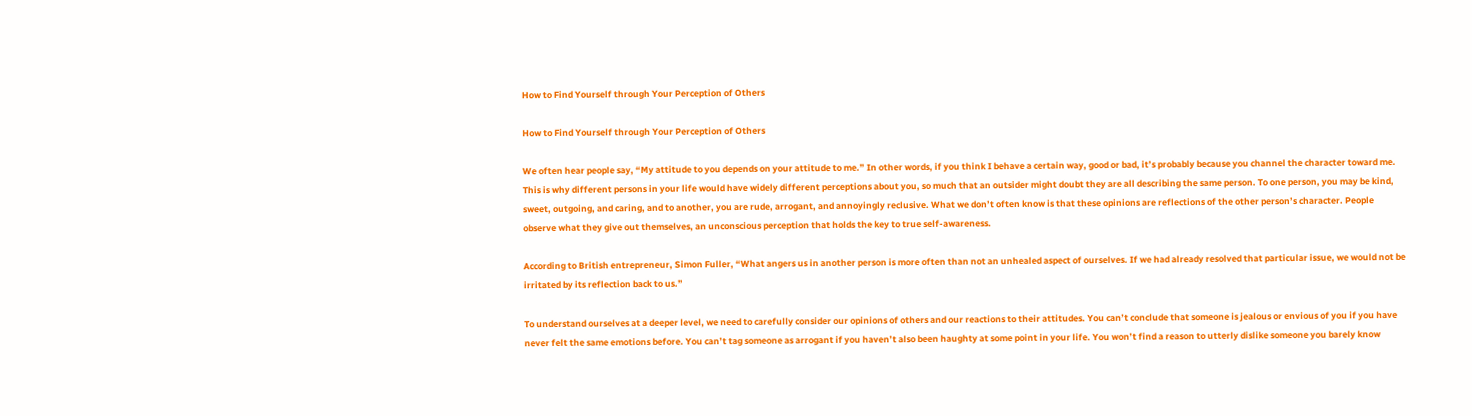How to Find Yourself through Your Perception of Others

How to Find Yourself through Your Perception of Others

We often hear people say, “My attitude to you depends on your attitude to me.” In other words, if you think I behave a certain way, good or bad, it’s probably because you channel the character toward me. This is why different persons in your life would have widely different perceptions about you, so much that an outsider might doubt they are all describing the same person. To one person, you may be kind, sweet, outgoing, and caring, and to another, you are rude, arrogant, and annoyingly reclusive. What we don’t often know is that these opinions are reflections of the other person’s character. People observe what they give out themselves, an unconscious perception that holds the key to true self-awareness.

According to British entrepreneur, Simon Fuller, “What angers us in another person is more often than not an unhealed aspect of ourselves. If we had already resolved that particular issue, we would not be irritated by its reflection back to us.”

To understand ourselves at a deeper level, we need to carefully consider our opinions of others and our reactions to their attitudes. You can’t conclude that someone is jealous or envious of you if you have never felt the same emotions before. You can’t tag someone as arrogant if you haven’t also been haughty at some point in your life. You won’t find a reason to utterly dislike someone you barely know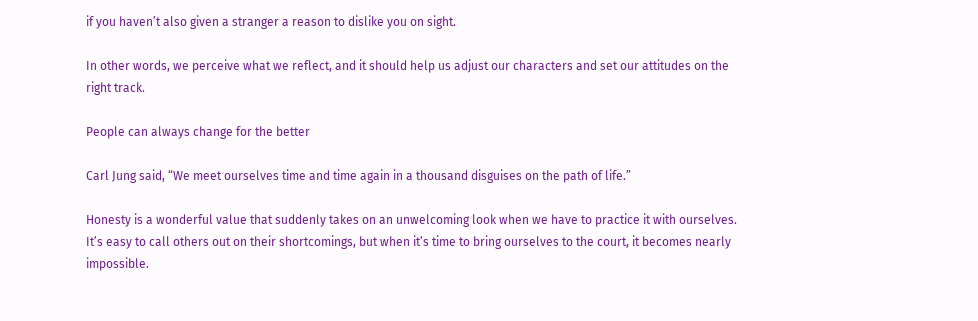if you haven’t also given a stranger a reason to dislike you on sight.

In other words, we perceive what we reflect, and it should help us adjust our characters and set our attitudes on the right track.

People can always change for the better

Carl Jung said, “We meet ourselves time and time again in a thousand disguises on the path of life.”

Honesty is a wonderful value that suddenly takes on an unwelcoming look when we have to practice it with ourselves. It’s easy to call others out on their shortcomings, but when it’s time to bring ourselves to the court, it becomes nearly impossible.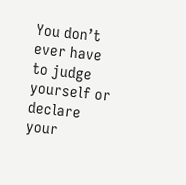You don’t ever have to judge yourself or declare your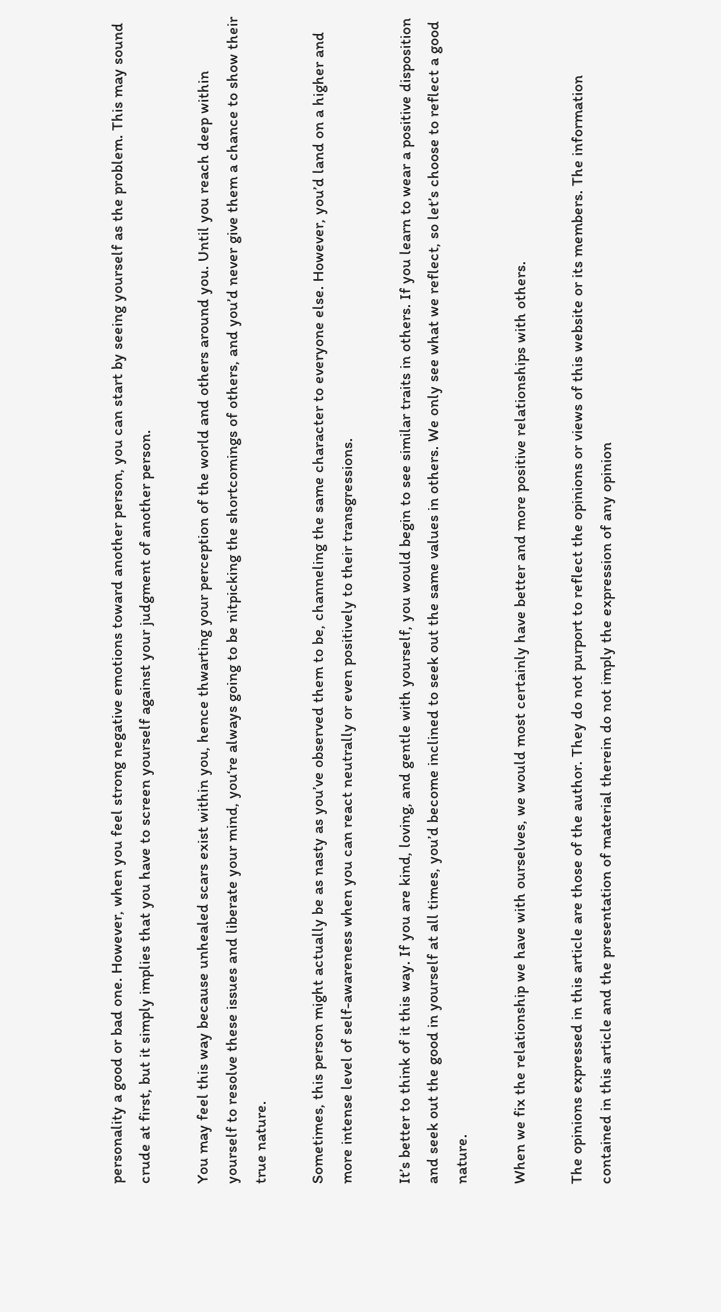personality a good or bad one. However, when you feel strong negative emotions toward another person, you can start by seeing yourself as the problem. This may sound crude at first, but it simply implies that you have to screen yourself against your judgment of another person.

You may feel this way because unhealed scars exist within you, hence thwarting your perception of the world and others around you. Until you reach deep within yourself to resolve these issues and liberate your mind, you‘re always going to be nitpicking the shortcomings of others, and you’d never give them a chance to show their true nature.

Sometimes, this person might actually be as nasty as you’ve observed them to be, channeling the same character to everyone else. However, you’d land on a higher and more intense level of self-awareness when you can react neutrally or even positively to their transgressions.

It’s better to think of it this way. If you are kind, loving, and gentle with yourself, you would begin to see similar traits in others. If you learn to wear a positive disposition and seek out the good in yourself at all times, you’d become inclined to seek out the same values in others. We only see what we reflect, so let’s choose to reflect a good nature.

When we fix the relationship we have with ourselves, we would most certainly have better and more positive relationships with others.

The opinions expressed in this article are those of the author. They do not purport to reflect the opinions or views of this website or its members. The information contained in this article and the presentation of material therein do not imply the expression of any opinion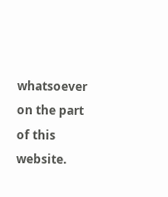whatsoever on the part of this website.